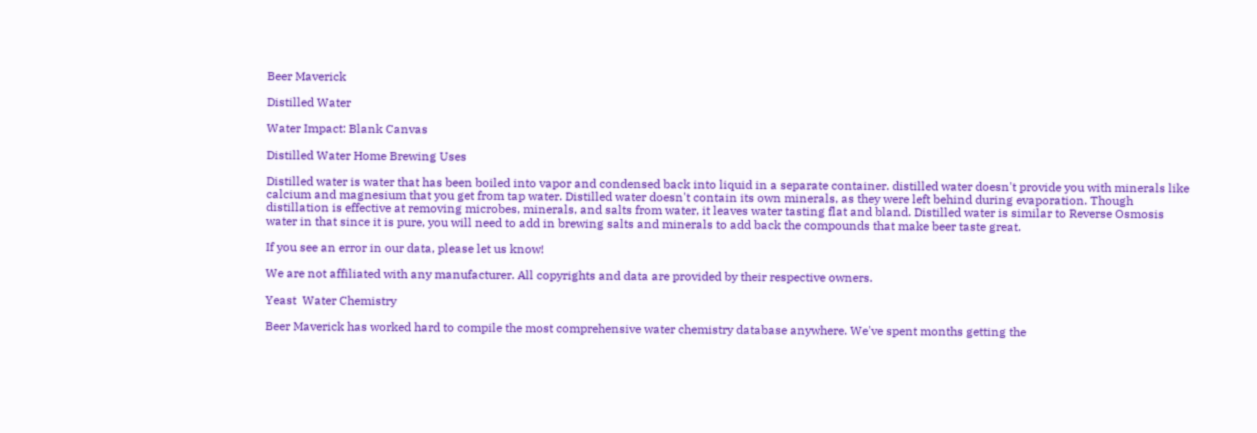Beer Maverick

Distilled Water

Water Impact: Blank Canvas

Distilled Water Home Brewing Uses

Distilled water is water that has been boiled into vapor and condensed back into liquid in a separate container. distilled water doesn't provide you with minerals like calcium and magnesium that you get from tap water. Distilled water doesn't contain its own minerals, as they were left behind during evaporation. Though distillation is effective at removing microbes, minerals, and salts from water, it leaves water tasting flat and bland. Distilled water is similar to Reverse Osmosis water in that since it is pure, you will need to add in brewing salts and minerals to add back the compounds that make beer taste great.

If you see an error in our data, please let us know!

We are not affiliated with any manufacturer. All copyrights and data are provided by their respective owners.

Yeast  Water Chemistry

Beer Maverick has worked hard to compile the most comprehensive water chemistry database anywhere. We've spent months getting the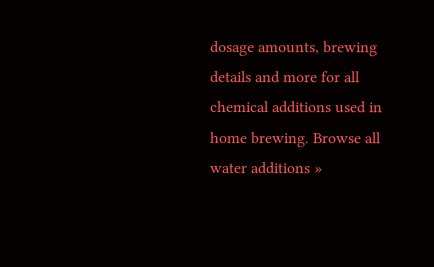dosage amounts, brewing details and more for all chemical additions used in home brewing. Browse all water additions »